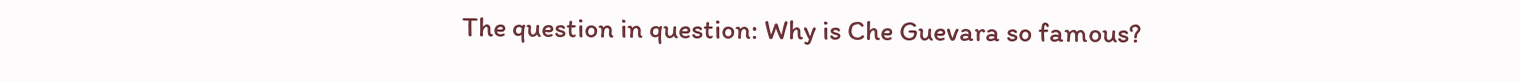The question in question: Why is Che Guevara so famous?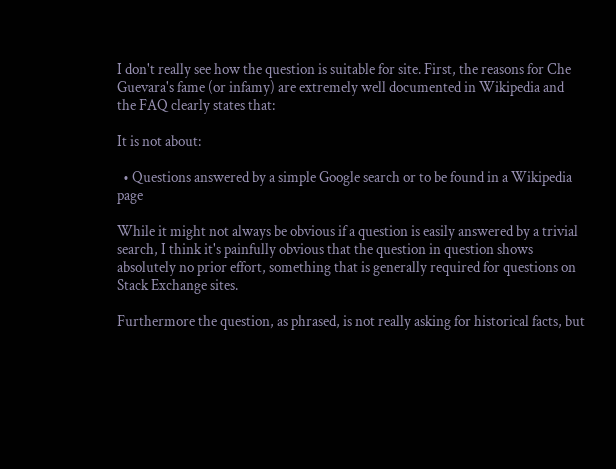I don't really see how the question is suitable for site. First, the reasons for Che Guevara's fame (or infamy) are extremely well documented in Wikipedia and the FAQ clearly states that:

It is not about:

  • Questions answered by a simple Google search or to be found in a Wikipedia page

While it might not always be obvious if a question is easily answered by a trivial search, I think it's painfully obvious that the question in question shows absolutely no prior effort, something that is generally required for questions on Stack Exchange sites.

Furthermore the question, as phrased, is not really asking for historical facts, but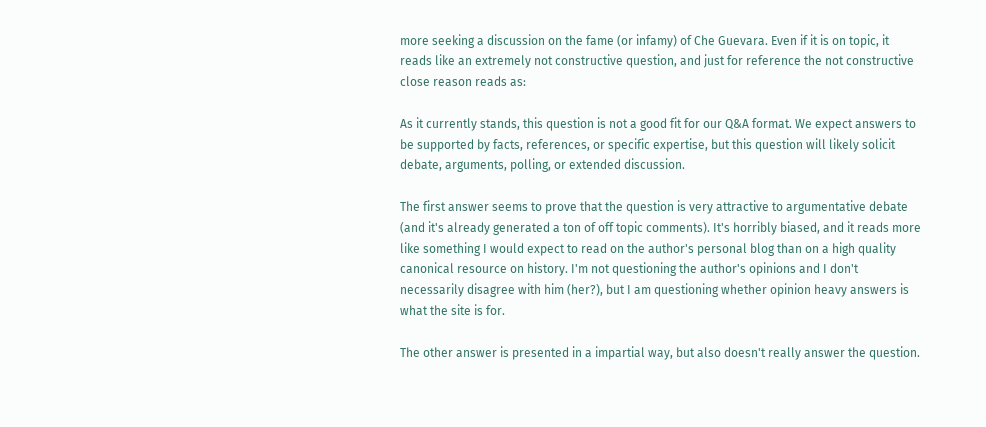more seeking a discussion on the fame (or infamy) of Che Guevara. Even if it is on topic, it reads like an extremely not constructive question, and just for reference the not constructive close reason reads as:

As it currently stands, this question is not a good fit for our Q&A format. We expect answers to be supported by facts, references, or specific expertise, but this question will likely solicit debate, arguments, polling, or extended discussion.

The first answer seems to prove that the question is very attractive to argumentative debate (and it's already generated a ton of off topic comments). It's horribly biased, and it reads more like something I would expect to read on the author's personal blog than on a high quality canonical resource on history. I'm not questioning the author's opinions and I don't necessarily disagree with him (her?), but I am questioning whether opinion heavy answers is what the site is for.

The other answer is presented in a impartial way, but also doesn't really answer the question.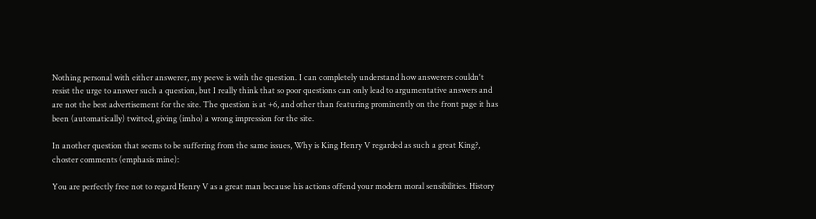Nothing personal with either answerer, my peeve is with the question. I can completely understand how answerers couldn't resist the urge to answer such a question, but I really think that so poor questions can only lead to argumentative answers and are not the best advertisement for the site. The question is at +6, and other than featuring prominently on the front page it has been (automatically) twitted, giving (imho) a wrong impression for the site.

In another question that seems to be suffering from the same issues, Why is King Henry V regarded as such a great King?, choster comments (emphasis mine):

You are perfectly free not to regard Henry V as a great man because his actions offend your modern moral sensibilities. History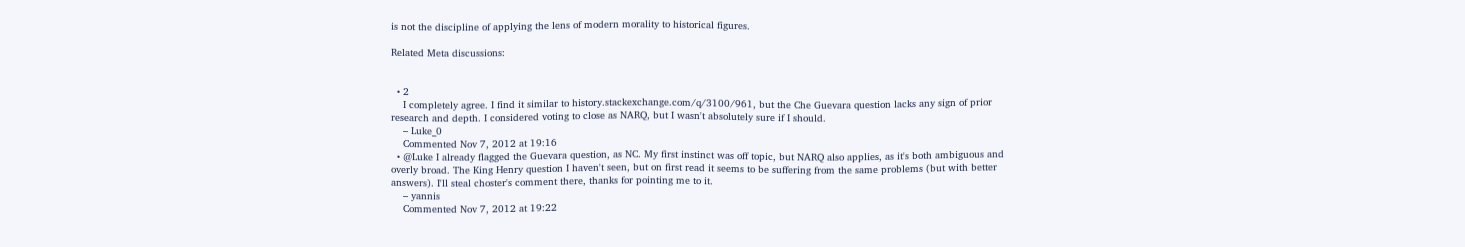is not the discipline of applying the lens of modern morality to historical figures.

Related Meta discussions:


  • 2
    I completely agree. I find it similar to history.stackexchange.com/q/3100/961, but the Che Guevara question lacks any sign of prior research and depth. I considered voting to close as NARQ, but I wasn't absolutely sure if I should.
    – Luke_0
    Commented Nov 7, 2012 at 19:16
  • @Luke I already flagged the Guevara question, as NC. My first instinct was off topic, but NARQ also applies, as it's both ambiguous and overly broad. The King Henry question I haven't seen, but on first read it seems to be suffering from the same problems (but with better answers). I'll steal choster's comment there, thanks for pointing me to it.
    – yannis
    Commented Nov 7, 2012 at 19:22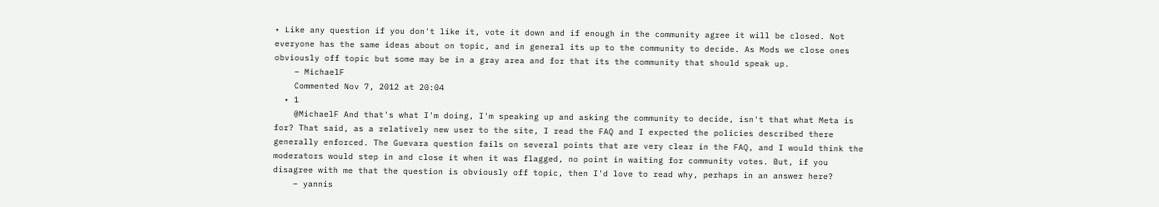• Like any question if you don't like it, vote it down and if enough in the community agree it will be closed. Not everyone has the same ideas about on topic, and in general its up to the community to decide. As Mods we close ones obviously off topic but some may be in a gray area and for that its the community that should speak up.
    – MichaelF
    Commented Nov 7, 2012 at 20:04
  • 1
    @MichaelF And that's what I'm doing, I'm speaking up and asking the community to decide, isn't that what Meta is for? That said, as a relatively new user to the site, I read the FAQ and I expected the policies described there generally enforced. The Guevara question fails on several points that are very clear in the FAQ, and I would think the moderators would step in and close it when it was flagged, no point in waiting for community votes. But, if you disagree with me that the question is obviously off topic, then I'd love to read why, perhaps in an answer here?
    – yannis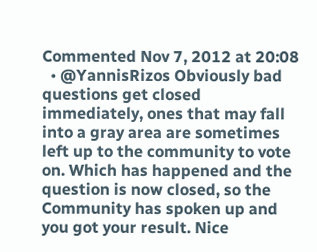Commented Nov 7, 2012 at 20:08
  • @YannisRizos Obviously bad questions get closed immediately, ones that may fall into a gray area are sometimes left up to the community to vote on. Which has happened and the question is now closed, so the Community has spoken up and you got your result. Nice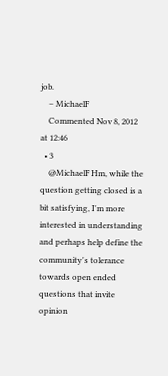job.
    – MichaelF
    Commented Nov 8, 2012 at 12:46
  • 3
    @MichaelF Hm, while the question getting closed is a bit satisfying, I'm more interested in understanding and perhaps help define the community's tolerance towards open ended questions that invite opinion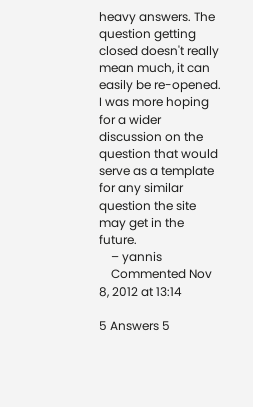heavy answers. The question getting closed doesn't really mean much, it can easily be re-opened. I was more hoping for a wider discussion on the question that would serve as a template for any similar question the site may get in the future.
    – yannis
    Commented Nov 8, 2012 at 13:14

5 Answers 5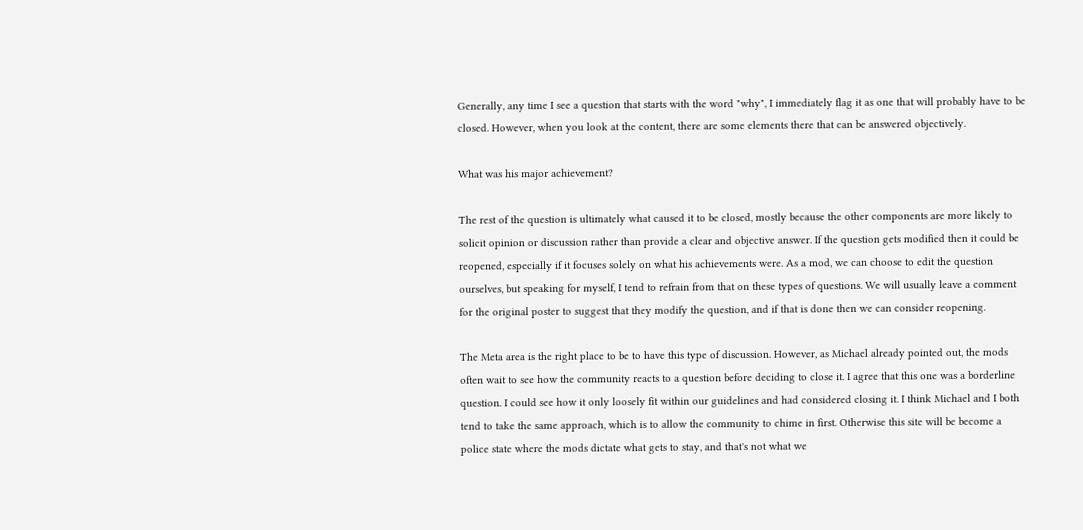Generally, any time I see a question that starts with the word "why", I immediately flag it as one that will probably have to be closed. However, when you look at the content, there are some elements there that can be answered objectively.

What was his major achievement?

The rest of the question is ultimately what caused it to be closed, mostly because the other components are more likely to solicit opinion or discussion rather than provide a clear and objective answer. If the question gets modified then it could be reopened, especially if it focuses solely on what his achievements were. As a mod, we can choose to edit the question ourselves, but speaking for myself, I tend to refrain from that on these types of questions. We will usually leave a comment for the original poster to suggest that they modify the question, and if that is done then we can consider reopening.

The Meta area is the right place to be to have this type of discussion. However, as Michael already pointed out, the mods often wait to see how the community reacts to a question before deciding to close it. I agree that this one was a borderline question. I could see how it only loosely fit within our guidelines and had considered closing it. I think Michael and I both tend to take the same approach, which is to allow the community to chime in first. Otherwise this site will be become a police state where the mods dictate what gets to stay, and that's not what we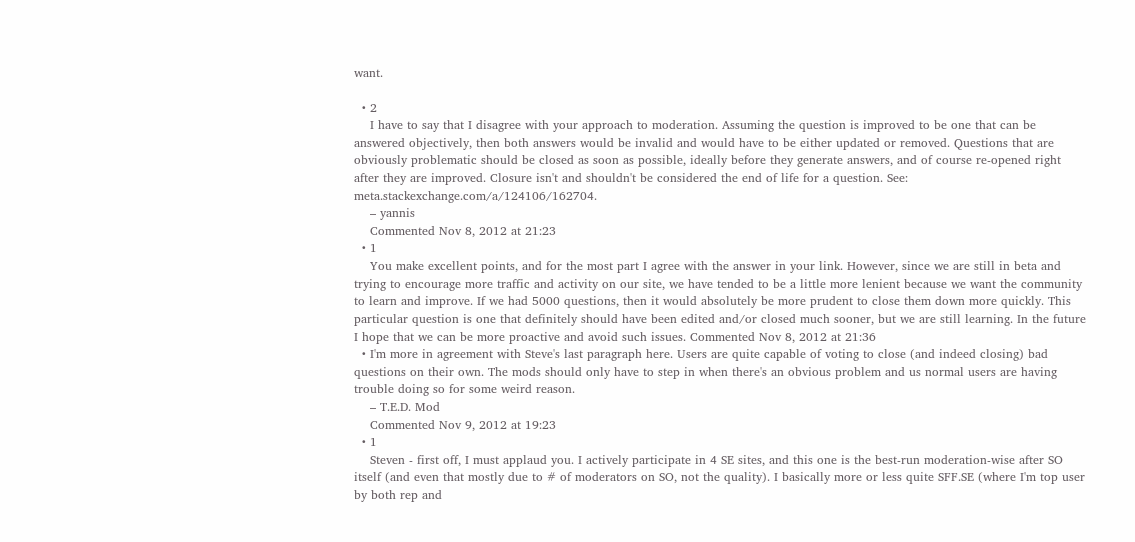want.

  • 2
    I have to say that I disagree with your approach to moderation. Assuming the question is improved to be one that can be answered objectively, then both answers would be invalid and would have to be either updated or removed. Questions that are obviously problematic should be closed as soon as possible, ideally before they generate answers, and of course re-opened right after they are improved. Closure isn't and shouldn't be considered the end of life for a question. See: meta.stackexchange.com/a/124106/162704.
    – yannis
    Commented Nov 8, 2012 at 21:23
  • 1
    You make excellent points, and for the most part I agree with the answer in your link. However, since we are still in beta and trying to encourage more traffic and activity on our site, we have tended to be a little more lenient because we want the community to learn and improve. If we had 5000 questions, then it would absolutely be more prudent to close them down more quickly. This particular question is one that definitely should have been edited and/or closed much sooner, but we are still learning. In the future I hope that we can be more proactive and avoid such issues. Commented Nov 8, 2012 at 21:36
  • I'm more in agreement with Steve's last paragraph here. Users are quite capable of voting to close (and indeed closing) bad questions on their own. The mods should only have to step in when there's an obvious problem and us normal users are having trouble doing so for some weird reason.
    – T.E.D. Mod
    Commented Nov 9, 2012 at 19:23
  • 1
    Steven - first off, I must applaud you. I actively participate in 4 SE sites, and this one is the best-run moderation-wise after SO itself (and even that mostly due to # of moderators on SO, not the quality). I basically more or less quite SFF.SE (where I'm top user by both rep and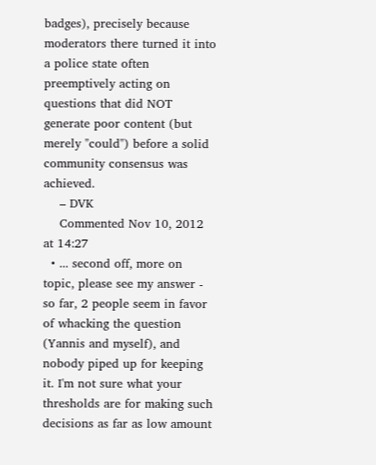badges), precisely because moderators there turned it into a police state often preemptively acting on questions that did NOT generate poor content (but merely "could") before a solid community consensus was achieved.
    – DVK
    Commented Nov 10, 2012 at 14:27
  • ... second off, more on topic, please see my answer - so far, 2 people seem in favor of whacking the question (Yannis and myself), and nobody piped up for keeping it. I'm not sure what your thresholds are for making such decisions as far as low amount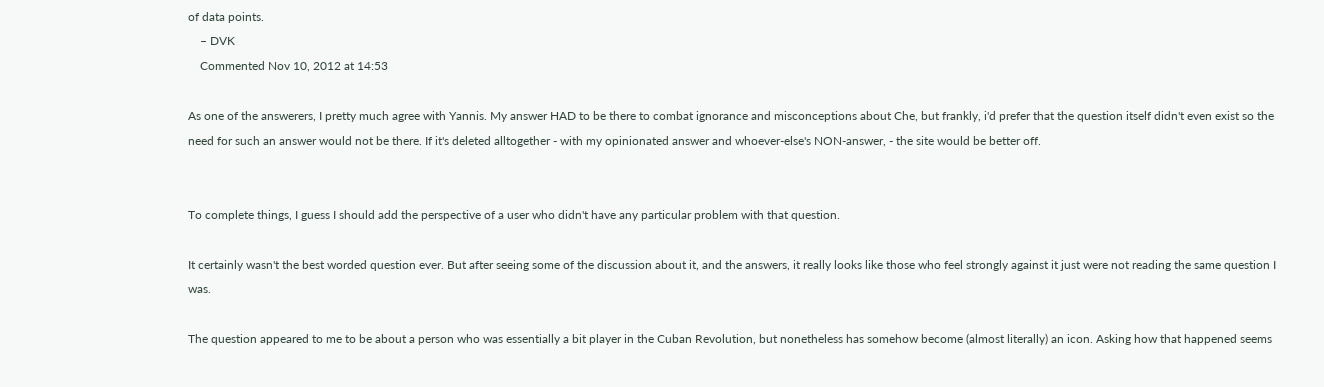of data points.
    – DVK
    Commented Nov 10, 2012 at 14:53

As one of the answerers, I pretty much agree with Yannis. My answer HAD to be there to combat ignorance and misconceptions about Che, but frankly, i'd prefer that the question itself didn't even exist so the need for such an answer would not be there. If it's deleted alltogether - with my opinionated answer and whoever-else's NON-answer, - the site would be better off.


To complete things, I guess I should add the perspective of a user who didn't have any particular problem with that question.

It certainly wasn't the best worded question ever. But after seeing some of the discussion about it, and the answers, it really looks like those who feel strongly against it just were not reading the same question I was.

The question appeared to me to be about a person who was essentially a bit player in the Cuban Revolution, but nonetheless has somehow become (almost literally) an icon. Asking how that happened seems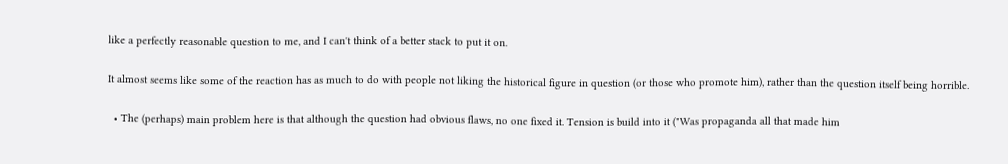like a perfectly reasonable question to me, and I can't think of a better stack to put it on.

It almost seems like some of the reaction has as much to do with people not liking the historical figure in question (or those who promote him), rather than the question itself being horrible.

  • The (perhaps) main problem here is that although the question had obvious flaws, no one fixed it. Tension is build into it ("Was propaganda all that made him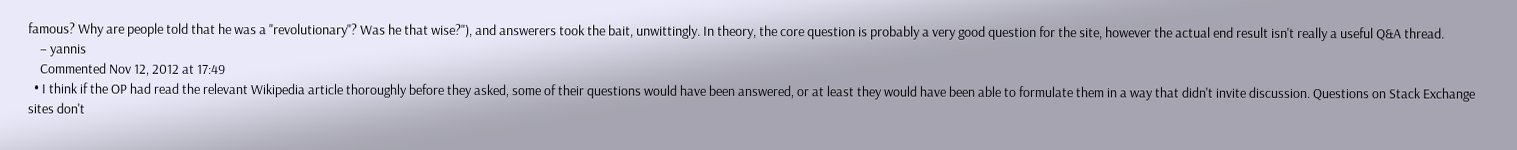famous? Why are people told that he was a "revolutionary"? Was he that wise?"), and answerers took the bait, unwittingly. In theory, the core question is probably a very good question for the site, however the actual end result isn't really a useful Q&A thread.
    – yannis
    Commented Nov 12, 2012 at 17:49
  • I think if the OP had read the relevant Wikipedia article thoroughly before they asked, some of their questions would have been answered, or at least they would have been able to formulate them in a way that didn't invite discussion. Questions on Stack Exchange sites don't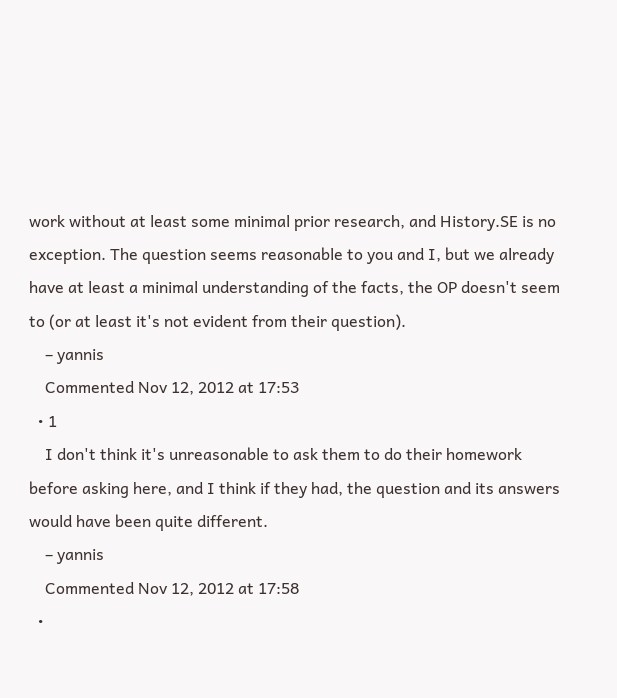work without at least some minimal prior research, and History.SE is no exception. The question seems reasonable to you and I, but we already have at least a minimal understanding of the facts, the OP doesn't seem to (or at least it's not evident from their question).
    – yannis
    Commented Nov 12, 2012 at 17:53
  • 1
    I don't think it's unreasonable to ask them to do their homework before asking here, and I think if they had, the question and its answers would have been quite different.
    – yannis
    Commented Nov 12, 2012 at 17:58
  •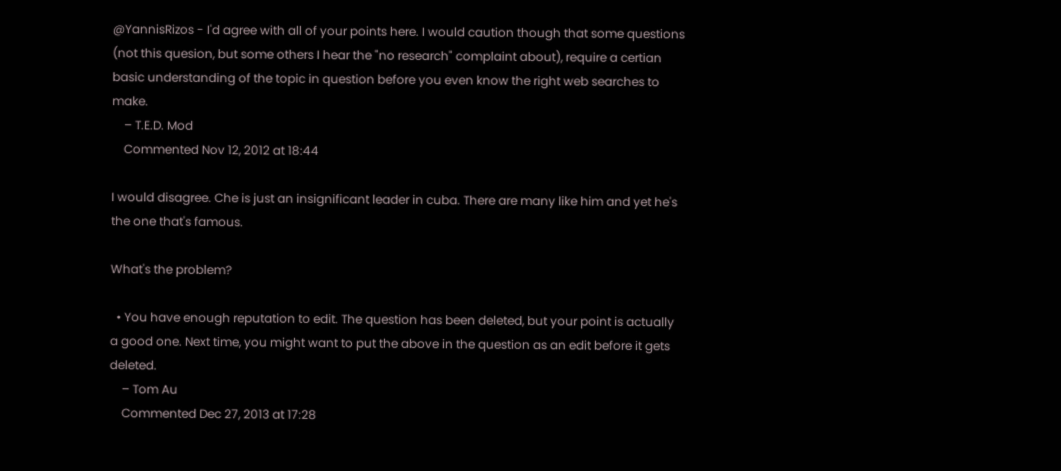@YannisRizos - I'd agree with all of your points here. I would caution though that some questions (not this quesion, but some others I hear the "no research" complaint about), require a certian basic understanding of the topic in question before you even know the right web searches to make.
    – T.E.D. Mod
    Commented Nov 12, 2012 at 18:44

I would disagree. Che is just an insignificant leader in cuba. There are many like him and yet he's the one that's famous.

What's the problem?

  • You have enough reputation to edit. The question has been deleted, but your point is actually a good one. Next time, you might want to put the above in the question as an edit before it gets deleted.
    – Tom Au
    Commented Dec 27, 2013 at 17:28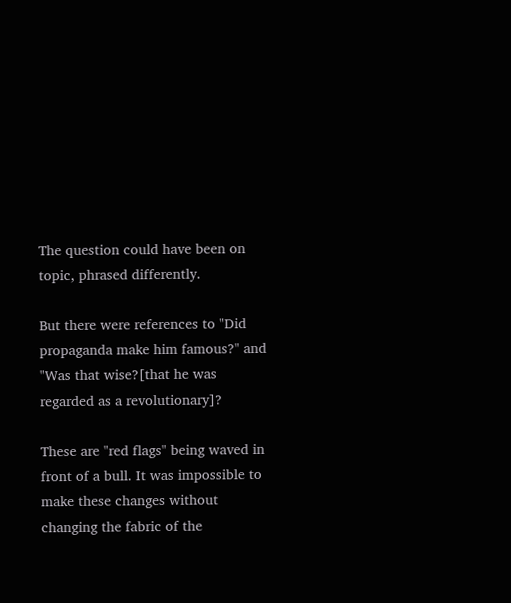The question could have been on topic, phrased differently.

But there were references to "Did propaganda make him famous?" and "Was that wise?[that he was regarded as a revolutionary]?

These are "red flags" being waved in front of a bull. It was impossible to make these changes without changing the fabric of the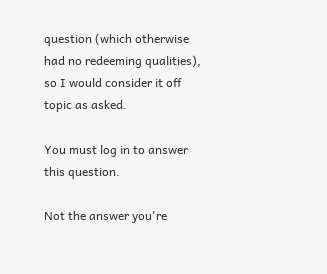question (which otherwise had no redeeming qualities), so I would consider it off topic as asked.

You must log in to answer this question.

Not the answer you're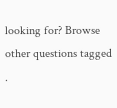looking for? Browse other questions tagged .